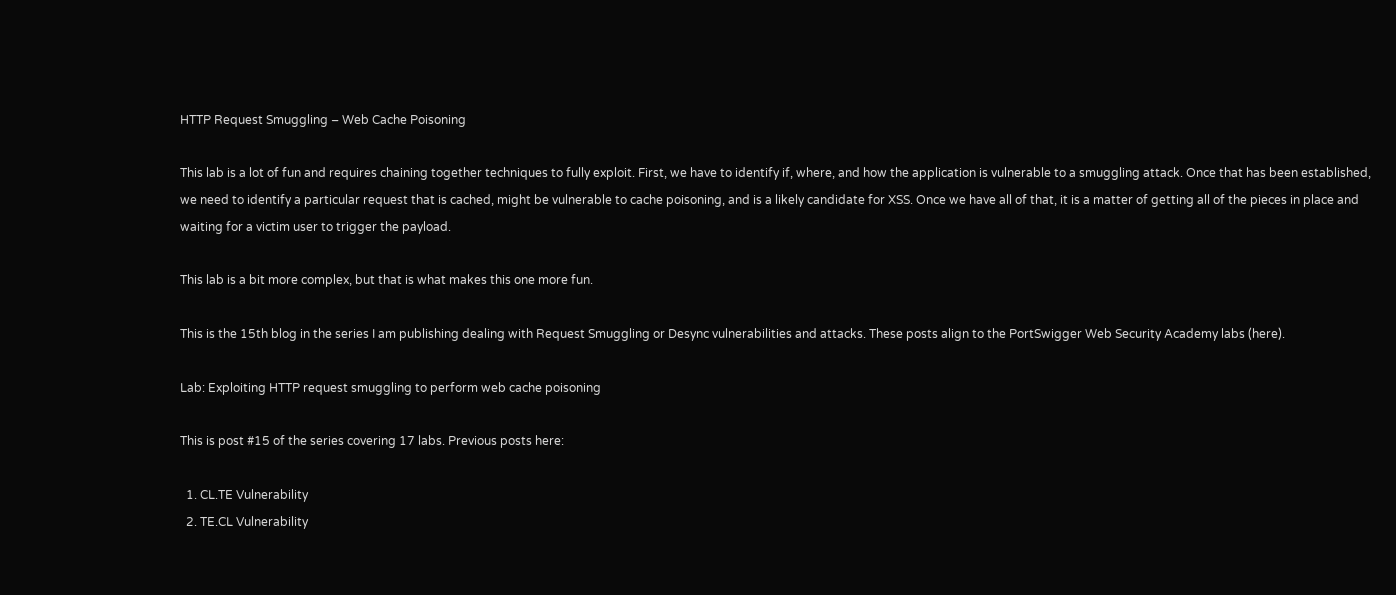HTTP Request Smuggling – Web Cache Poisoning

This lab is a lot of fun and requires chaining together techniques to fully exploit. First, we have to identify if, where, and how the application is vulnerable to a smuggling attack. Once that has been established, we need to identify a particular request that is cached, might be vulnerable to cache poisoning, and is a likely candidate for XSS. Once we have all of that, it is a matter of getting all of the pieces in place and waiting for a victim user to trigger the payload.

This lab is a bit more complex, but that is what makes this one more fun.

This is the 15th blog in the series I am publishing dealing with Request Smuggling or Desync vulnerabilities and attacks. These posts align to the PortSwigger Web Security Academy labs (here).

Lab: Exploiting HTTP request smuggling to perform web cache poisoning

This is post #15 of the series covering 17 labs. Previous posts here:

  1. CL.TE Vulnerability
  2. TE.CL Vulnerability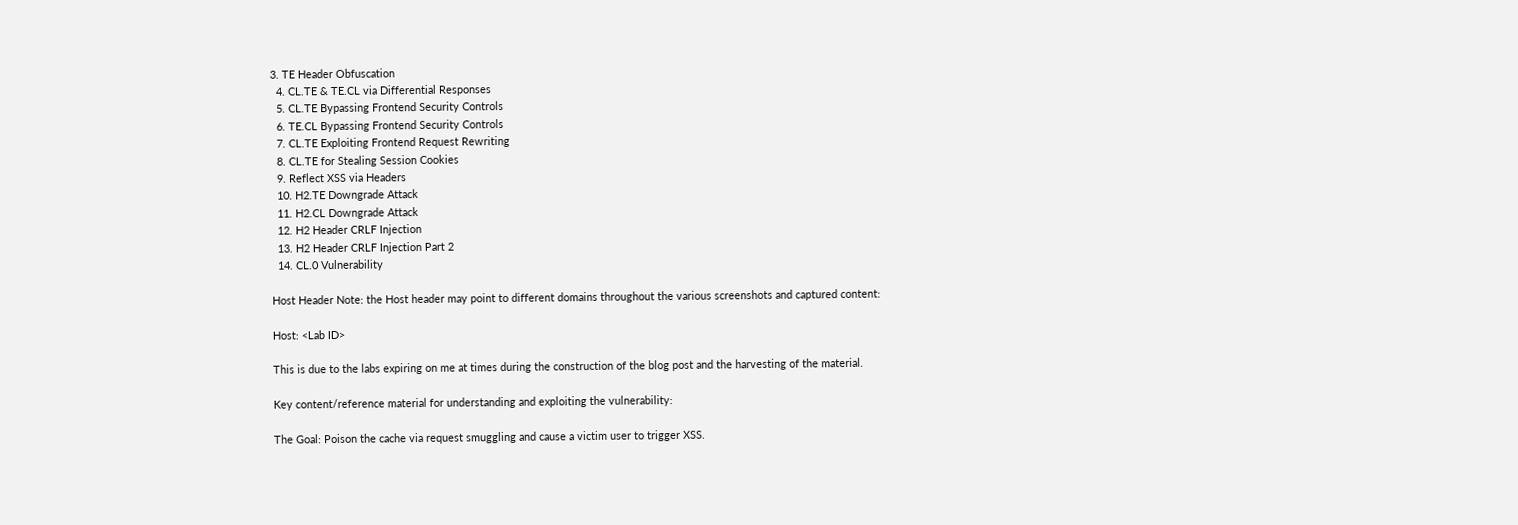3. TE Header Obfuscation
  4. CL.TE & TE.CL via Differential Responses
  5. CL.TE Bypassing Frontend Security Controls
  6. TE.CL Bypassing Frontend Security Controls
  7. CL.TE Exploiting Frontend Request Rewriting
  8. CL.TE for Stealing Session Cookies
  9. Reflect XSS via Headers
  10. H2.TE Downgrade Attack
  11. H2.CL Downgrade Attack
  12. H2 Header CRLF Injection
  13. H2 Header CRLF Injection Part 2
  14. CL.0 Vulnerability

Host Header Note: the Host header may point to different domains throughout the various screenshots and captured content:

Host: <Lab ID>

This is due to the labs expiring on me at times during the construction of the blog post and the harvesting of the material.

Key content/reference material for understanding and exploiting the vulnerability:

The Goal: Poison the cache via request smuggling and cause a victim user to trigger XSS.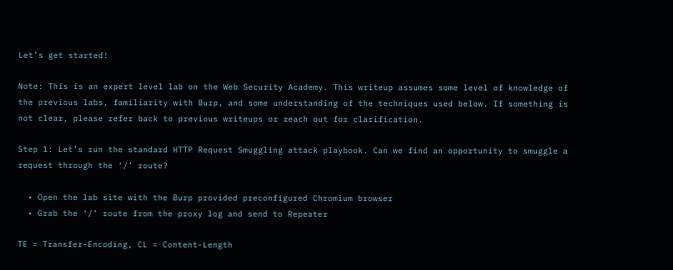Let’s get started!

Note: This is an expert level lab on the Web Security Academy. This writeup assumes some level of knowledge of the previous labs, familiarity with Burp, and some understanding of the techniques used below. If something is not clear, please refer back to previous writeups or reach out for clarification.

Step 1: Let’s run the standard HTTP Request Smuggling attack playbook. Can we find an opportunity to smuggle a request through the ‘/’ route?

  • Open the lab site with the Burp provided preconfigured Chromium browser
  • Grab the ‘/’ route from the proxy log and send to Repeater

TE = Transfer-Encoding, CL = Content-Length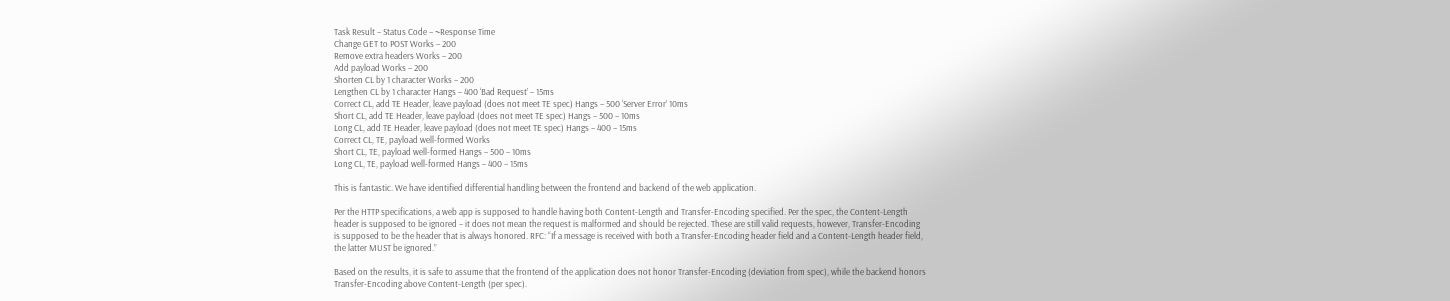Task Result – Status Code – ~Response Time
Change GET to POST Works – 200
Remove extra headers Works – 200
Add payload Works – 200
Shorten CL by 1 character Works – 200
Lengthen CL by 1 character Hangs – 400 ‘Bad Request’ – 15ms
Correct CL, add TE Header, leave payload (does not meet TE spec) Hangs – 500 ‘Server Error’ 10ms
Short CL, add TE Header, leave payload (does not meet TE spec) Hangs – 500 – 10ms
Long CL, add TE Header, leave payload (does not meet TE spec) Hangs – 400 – 15ms
Correct CL, TE, payload well-formed Works
Short CL, TE, payload well-formed Hangs – 500 – 10ms
Long CL, TE, payload well-formed Hangs – 400 – 15ms

This is fantastic. We have identified differential handling between the frontend and backend of the web application.

Per the HTTP specifications, a web app is supposed to handle having both Content-Length and Transfer-Encoding specified. Per the spec, the Content-Length header is supposed to be ignored – it does not mean the request is malformed and should be rejected. These are still valid requests, however, Transfer-Encoding is supposed to be the header that is always honored. RFC: “If a message is received with both a Transfer-Encoding header field and a Content-Length header field, the latter MUST be ignored.”

Based on the results, it is safe to assume that the frontend of the application does not honor Transfer-Encoding (deviation from spec), while the backend honors Transfer-Encoding above Content-Length (per spec).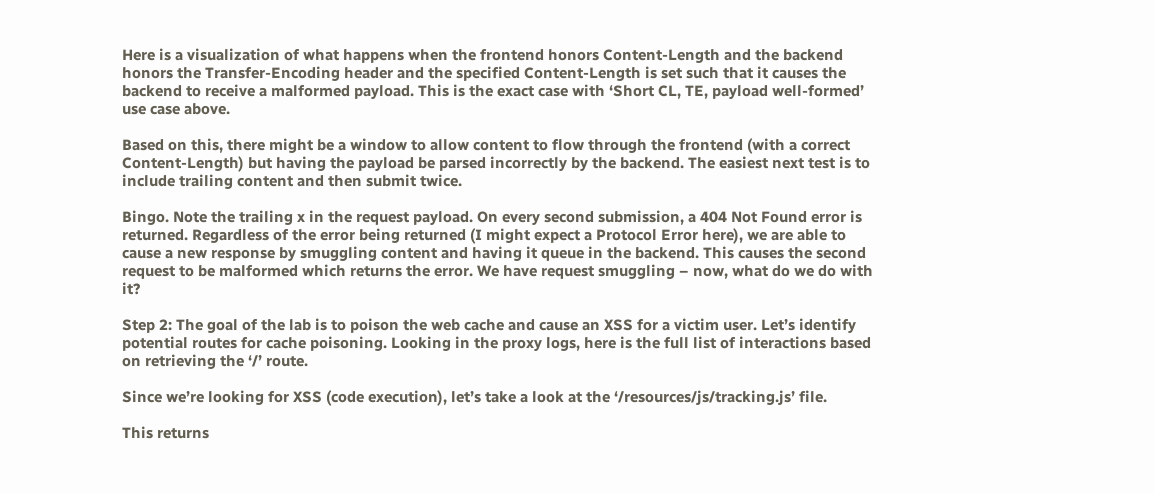Here is a visualization of what happens when the frontend honors Content-Length and the backend honors the Transfer-Encoding header and the specified Content-Length is set such that it causes the backend to receive a malformed payload. This is the exact case with ‘Short CL, TE, payload well-formed’ use case above.

Based on this, there might be a window to allow content to flow through the frontend (with a correct Content-Length) but having the payload be parsed incorrectly by the backend. The easiest next test is to include trailing content and then submit twice.

Bingo. Note the trailing x in the request payload. On every second submission, a 404 Not Found error is returned. Regardless of the error being returned (I might expect a Protocol Error here), we are able to cause a new response by smuggling content and having it queue in the backend. This causes the second request to be malformed which returns the error. We have request smuggling – now, what do we do with it?

Step 2: The goal of the lab is to poison the web cache and cause an XSS for a victim user. Let’s identify potential routes for cache poisoning. Looking in the proxy logs, here is the full list of interactions based on retrieving the ‘/’ route.

Since we’re looking for XSS (code execution), let’s take a look at the ‘/resources/js/tracking.js’ file.

This returns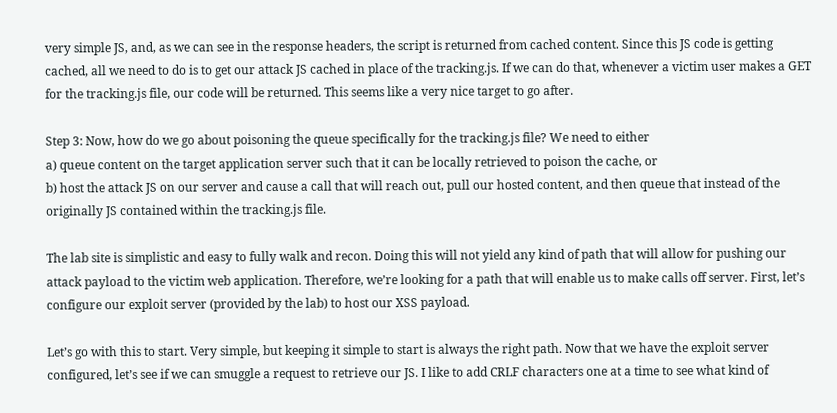very simple JS, and, as we can see in the response headers, the script is returned from cached content. Since this JS code is getting cached, all we need to do is to get our attack JS cached in place of the tracking.js. If we can do that, whenever a victim user makes a GET for the tracking.js file, our code will be returned. This seems like a very nice target to go after.

Step 3: Now, how do we go about poisoning the queue specifically for the tracking.js file? We need to either
a) queue content on the target application server such that it can be locally retrieved to poison the cache, or
b) host the attack JS on our server and cause a call that will reach out, pull our hosted content, and then queue that instead of the originally JS contained within the tracking.js file.

The lab site is simplistic and easy to fully walk and recon. Doing this will not yield any kind of path that will allow for pushing our attack payload to the victim web application. Therefore, we’re looking for a path that will enable us to make calls off server. First, let’s configure our exploit server (provided by the lab) to host our XSS payload.

Let’s go with this to start. Very simple, but keeping it simple to start is always the right path. Now that we have the exploit server configured, let’s see if we can smuggle a request to retrieve our JS. I like to add CRLF characters one at a time to see what kind of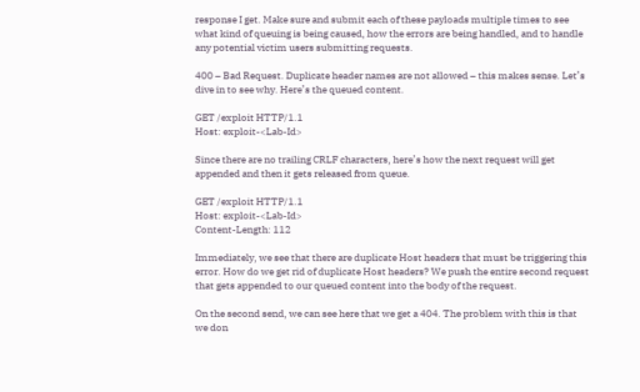response I get. Make sure and submit each of these payloads multiple times to see what kind of queuing is being caused, how the errors are being handled, and to handle any potential victim users submitting requests.

400 – Bad Request. Duplicate header names are not allowed – this makes sense. Let’s dive in to see why. Here’s the queued content.

GET /exploit HTTP/1.1
Host: exploit-<Lab-Id>

Since there are no trailing CRLF characters, here’s how the next request will get appended and then it gets released from queue.

GET /exploit HTTP/1.1
Host: exploit-<Lab-Id>
Content-Length: 112

Immediately, we see that there are duplicate Host headers that must be triggering this error. How do we get rid of duplicate Host headers? We push the entire second request that gets appended to our queued content into the body of the request.

On the second send, we can see here that we get a 404. The problem with this is that we don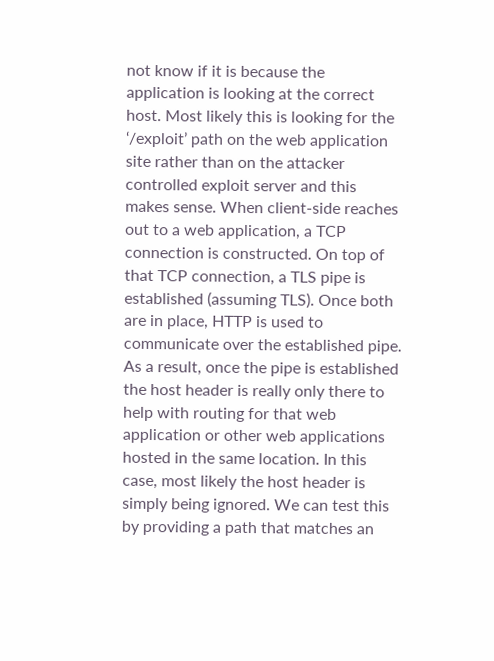not know if it is because the application is looking at the correct host. Most likely this is looking for the ‘/exploit’ path on the web application site rather than on the attacker controlled exploit server and this makes sense. When client-side reaches out to a web application, a TCP connection is constructed. On top of that TCP connection, a TLS pipe is established (assuming TLS). Once both are in place, HTTP is used to communicate over the established pipe. As a result, once the pipe is established the host header is really only there to help with routing for that web application or other web applications hosted in the same location. In this case, most likely the host header is simply being ignored. We can test this by providing a path that matches an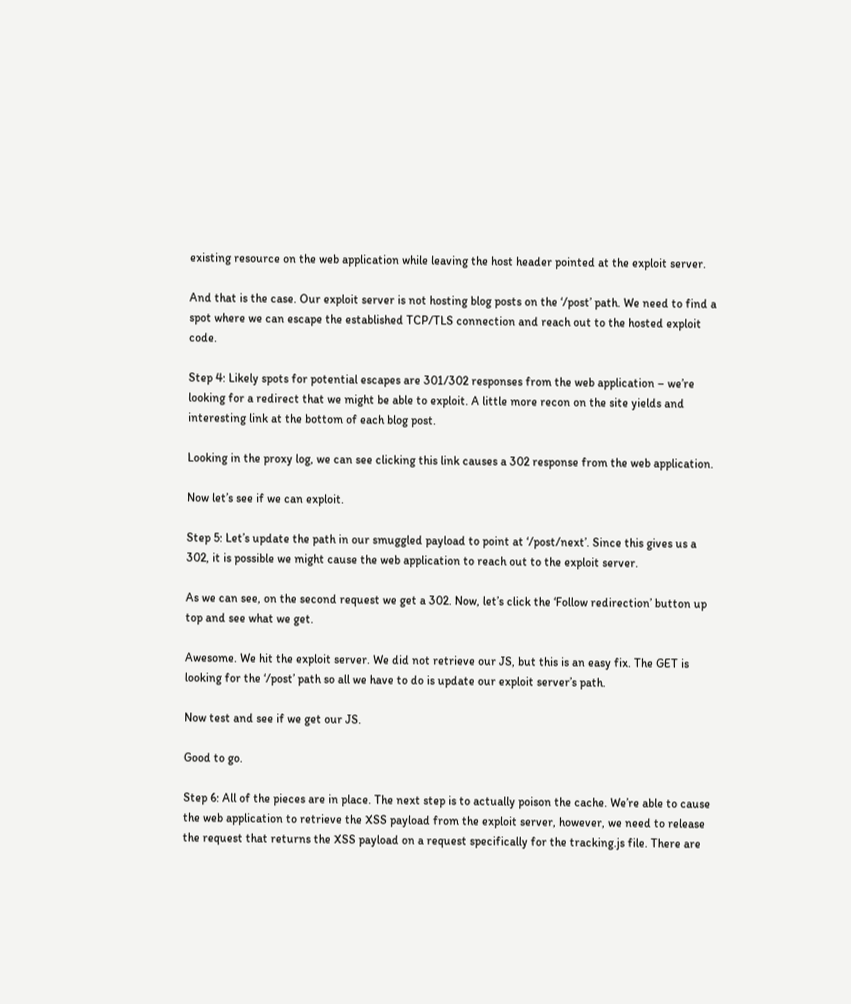existing resource on the web application while leaving the host header pointed at the exploit server.

And that is the case. Our exploit server is not hosting blog posts on the ‘/post’ path. We need to find a spot where we can escape the established TCP/TLS connection and reach out to the hosted exploit code.

Step 4: Likely spots for potential escapes are 301/302 responses from the web application – we’re looking for a redirect that we might be able to exploit. A little more recon on the site yields and interesting link at the bottom of each blog post.

Looking in the proxy log, we can see clicking this link causes a 302 response from the web application.

Now let’s see if we can exploit.

Step 5: Let’s update the path in our smuggled payload to point at ‘/post/next’. Since this gives us a 302, it is possible we might cause the web application to reach out to the exploit server.

As we can see, on the second request we get a 302. Now, let’s click the ‘Follow redirection’ button up top and see what we get.

Awesome. We hit the exploit server. We did not retrieve our JS, but this is an easy fix. The GET is looking for the ‘/post’ path so all we have to do is update our exploit server’s path.

Now test and see if we get our JS.

Good to go.

Step 6: All of the pieces are in place. The next step is to actually poison the cache. We’re able to cause the web application to retrieve the XSS payload from the exploit server, however, we need to release the request that returns the XSS payload on a request specifically for the tracking.js file. There are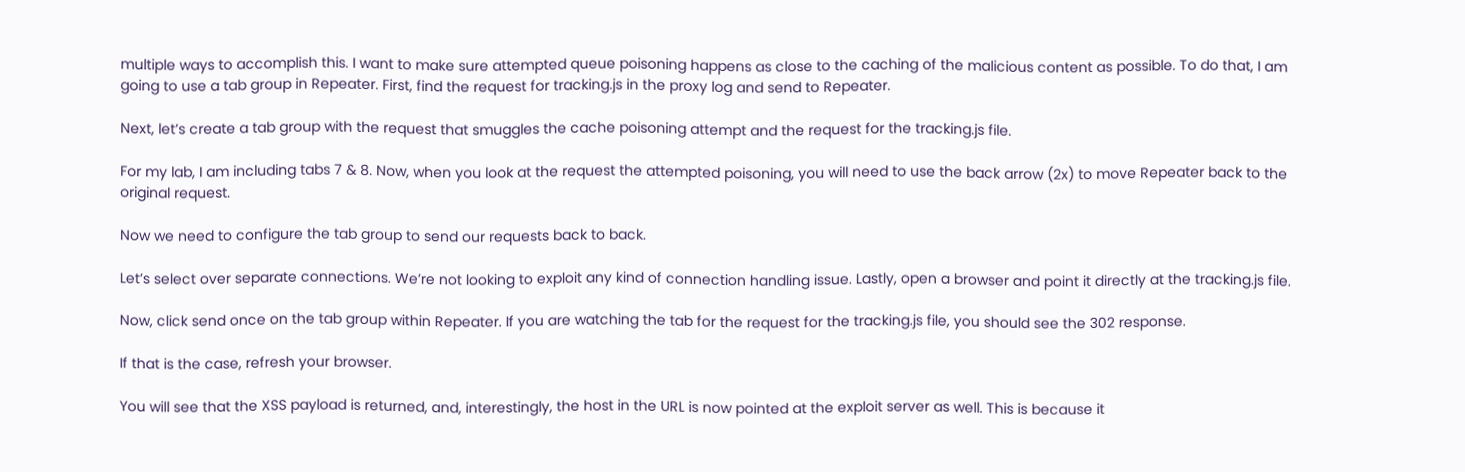multiple ways to accomplish this. I want to make sure attempted queue poisoning happens as close to the caching of the malicious content as possible. To do that, I am going to use a tab group in Repeater. First, find the request for tracking.js in the proxy log and send to Repeater.

Next, let’s create a tab group with the request that smuggles the cache poisoning attempt and the request for the tracking.js file.

For my lab, I am including tabs 7 & 8. Now, when you look at the request the attempted poisoning, you will need to use the back arrow (2x) to move Repeater back to the original request.

Now we need to configure the tab group to send our requests back to back.

Let’s select over separate connections. We’re not looking to exploit any kind of connection handling issue. Lastly, open a browser and point it directly at the tracking.js file.

Now, click send once on the tab group within Repeater. If you are watching the tab for the request for the tracking.js file, you should see the 302 response.

If that is the case, refresh your browser.

You will see that the XSS payload is returned, and, interestingly, the host in the URL is now pointed at the exploit server as well. This is because it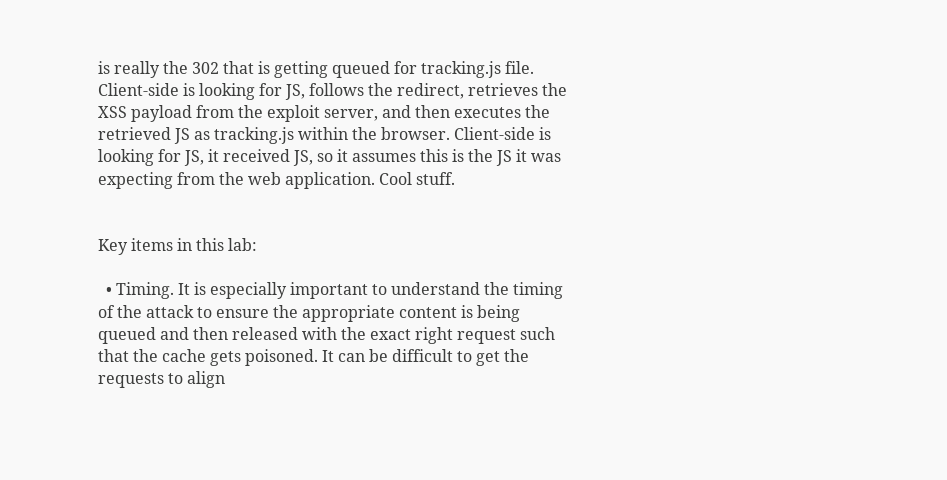is really the 302 that is getting queued for tracking.js file. Client-side is looking for JS, follows the redirect, retrieves the XSS payload from the exploit server, and then executes the retrieved JS as tracking.js within the browser. Client-side is looking for JS, it received JS, so it assumes this is the JS it was expecting from the web application. Cool stuff.


Key items in this lab:

  • Timing. It is especially important to understand the timing of the attack to ensure the appropriate content is being queued and then released with the exact right request such that the cache gets poisoned. It can be difficult to get the requests to align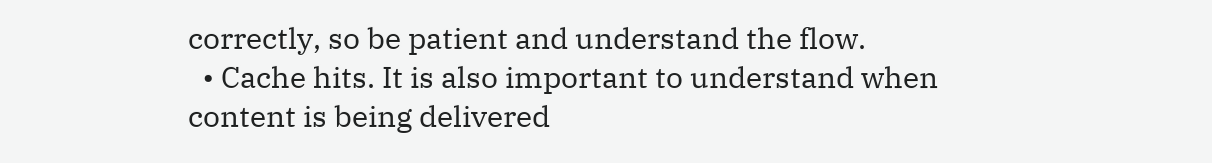correctly, so be patient and understand the flow.
  • Cache hits. It is also important to understand when content is being delivered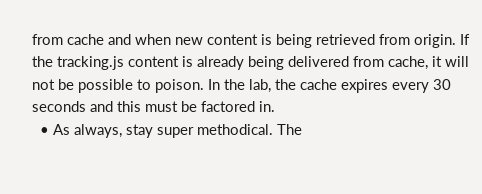from cache and when new content is being retrieved from origin. If the tracking.js content is already being delivered from cache, it will not be possible to poison. In the lab, the cache expires every 30 seconds and this must be factored in.
  • As always, stay super methodical. The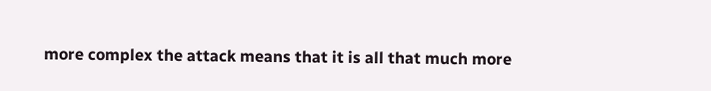more complex the attack means that it is all that much more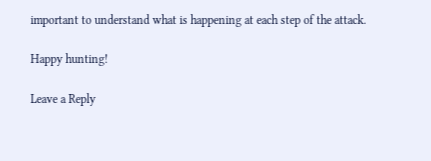important to understand what is happening at each step of the attack.

Happy hunting!

Leave a Reply